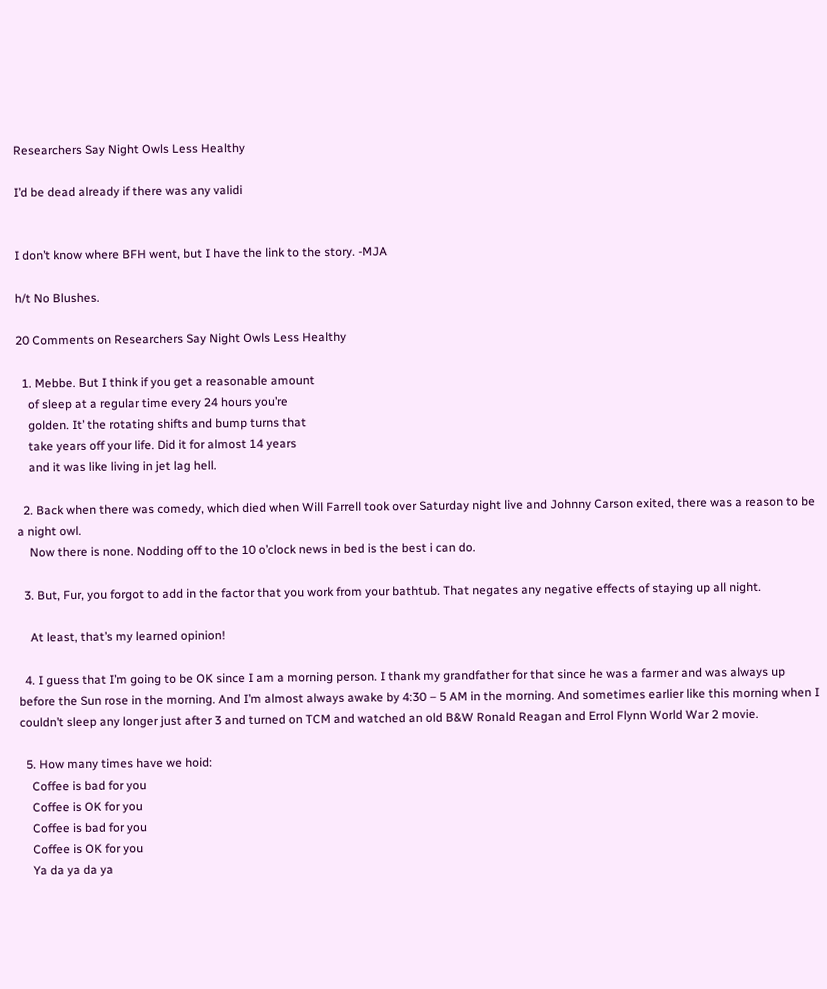Researchers Say Night Owls Less Healthy

I’d be dead already if there was any validi


I don’t know where BFH went, but I have the link to the story. -MJA

h/t No Blushes.

20 Comments on Researchers Say Night Owls Less Healthy

  1. Mebbe. But I think if you get a reasonable amount
    of sleep at a regular time every 24 hours you’re
    golden. It’ the rotating shifts and bump turns that
    take years off your life. Did it for almost 14 years
    and it was like living in jet lag hell.

  2. Back when there was comedy, which died when Will Farrell took over Saturday night live and Johnny Carson exited, there was a reason to be a night owl.
    Now there is none. Nodding off to the 10 o’clock news in bed is the best i can do.

  3. But, Fur, you forgot to add in the factor that you work from your bathtub. That negates any negative effects of staying up all night.

    At least, that’s my learned opinion!

  4. I guess that I’m going to be OK since I am a morning person. I thank my grandfather for that since he was a farmer and was always up before the Sun rose in the morning. And I’m almost always awake by 4:30 – 5 AM in the morning. And sometimes earlier like this morning when I couldn’t sleep any longer just after 3 and turned on TCM and watched an old B&W Ronald Reagan and Errol Flynn World War 2 movie.

  5. How many times have we hoid:
    Coffee is bad for you
    Coffee is OK for you
    Coffee is bad for you
    Coffee is OK for you
    Ya da ya da ya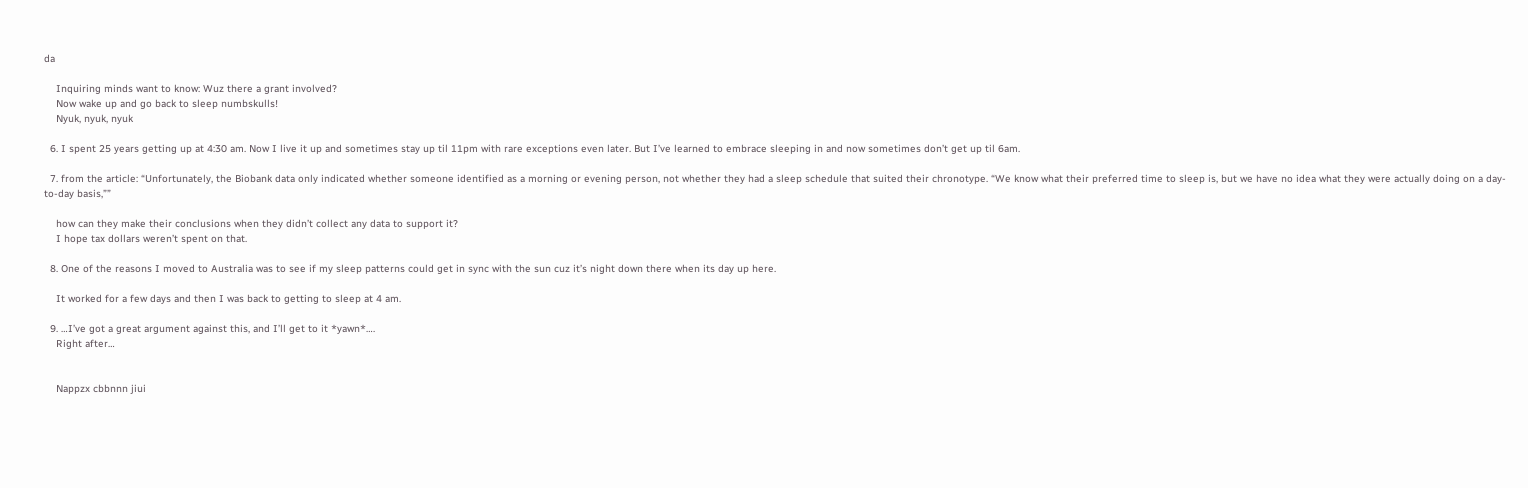da

    Inquiring minds want to know: Wuz there a grant involved?
    Now wake up and go back to sleep numbskulls!
    Nyuk, nyuk, nyuk

  6. I spent 25 years getting up at 4:30 am. Now I live it up and sometimes stay up til 11pm with rare exceptions even later. But I’ve learned to embrace sleeping in and now sometimes don’t get up til 6am.

  7. from the article: “Unfortunately, the Biobank data only indicated whether someone identified as a morning or evening person, not whether they had a sleep schedule that suited their chronotype. “We know what their preferred time to sleep is, but we have no idea what they were actually doing on a day-to-day basis,””

    how can they make their conclusions when they didn’t collect any data to support it?
    I hope tax dollars weren’t spent on that.

  8. One of the reasons I moved to Australia was to see if my sleep patterns could get in sync with the sun cuz it’s night down there when its day up here.

    It worked for a few days and then I was back to getting to sleep at 4 am.

  9. …I’ve got a great argument against this, and I’ll get to it *yawn*….
    Right after…


    Nappzx cbbnnn jiui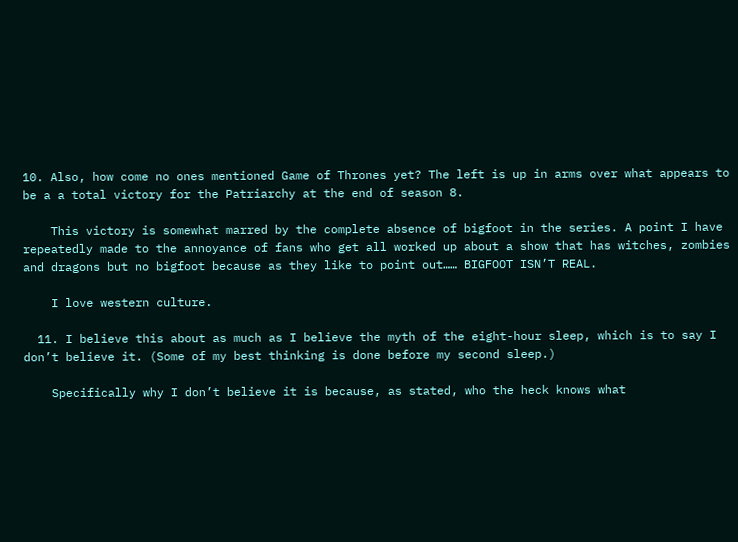10. Also, how come no ones mentioned Game of Thrones yet? The left is up in arms over what appears to be a a total victory for the Patriarchy at the end of season 8.

    This victory is somewhat marred by the complete absence of bigfoot in the series. A point I have repeatedly made to the annoyance of fans who get all worked up about a show that has witches, zombies and dragons but no bigfoot because as they like to point out…… BIGFOOT ISN’T REAL.

    I love western culture.

  11. I believe this about as much as I believe the myth of the eight-hour sleep, which is to say I don’t believe it. (Some of my best thinking is done before my second sleep.)

    Specifically why I don’t believe it is because, as stated, who the heck knows what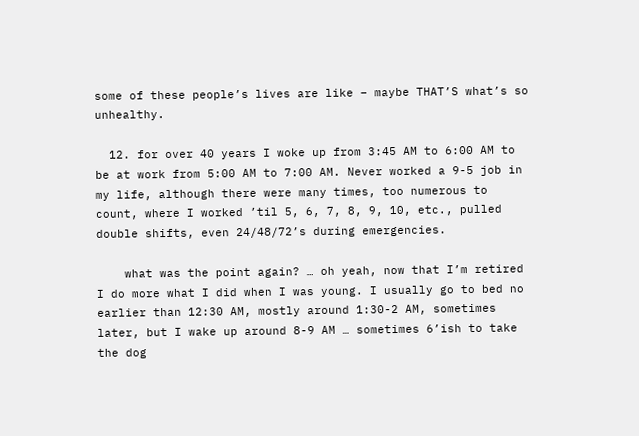some of these people’s lives are like – maybe THAT’S what’s so unhealthy.

  12. for over 40 years I woke up from 3:45 AM to 6:00 AM to be at work from 5:00 AM to 7:00 AM. Never worked a 9-5 job in my life, although there were many times, too numerous to count, where I worked ’til 5, 6, 7, 8, 9, 10, etc., pulled double shifts, even 24/48/72’s during emergencies.

    what was the point again? … oh yeah, now that I’m retired I do more what I did when I was young. I usually go to bed no earlier than 12:30 AM, mostly around 1:30-2 AM, sometimes later, but I wake up around 8-9 AM … sometimes 6’ish to take the dog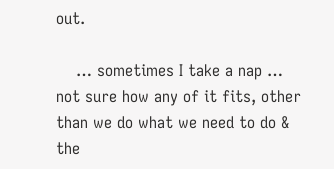out.

    … sometimes I take a nap … not sure how any of it fits, other than we do what we need to do & the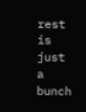rest is just a bunch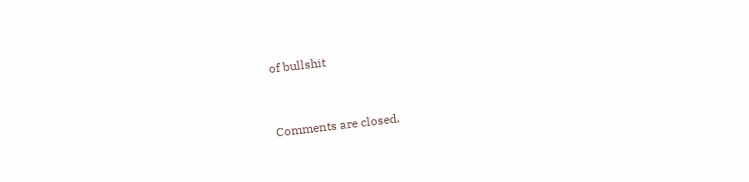of bullshit


Comments are closed.